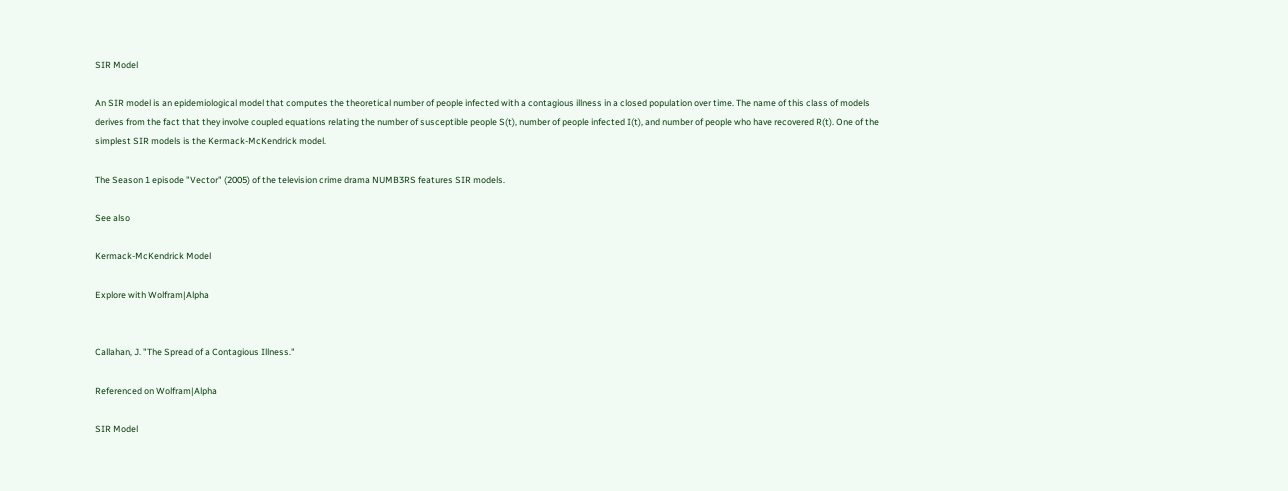SIR Model

An SIR model is an epidemiological model that computes the theoretical number of people infected with a contagious illness in a closed population over time. The name of this class of models derives from the fact that they involve coupled equations relating the number of susceptible people S(t), number of people infected I(t), and number of people who have recovered R(t). One of the simplest SIR models is the Kermack-McKendrick model.

The Season 1 episode "Vector" (2005) of the television crime drama NUMB3RS features SIR models.

See also

Kermack-McKendrick Model

Explore with Wolfram|Alpha


Callahan, J. "The Spread of a Contagious Illness."

Referenced on Wolfram|Alpha

SIR Model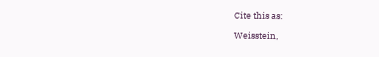Cite this as:

Weisstein,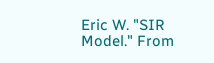Eric W. "SIR Model." From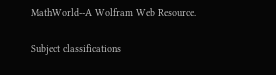MathWorld--A Wolfram Web Resource.

Subject classifications